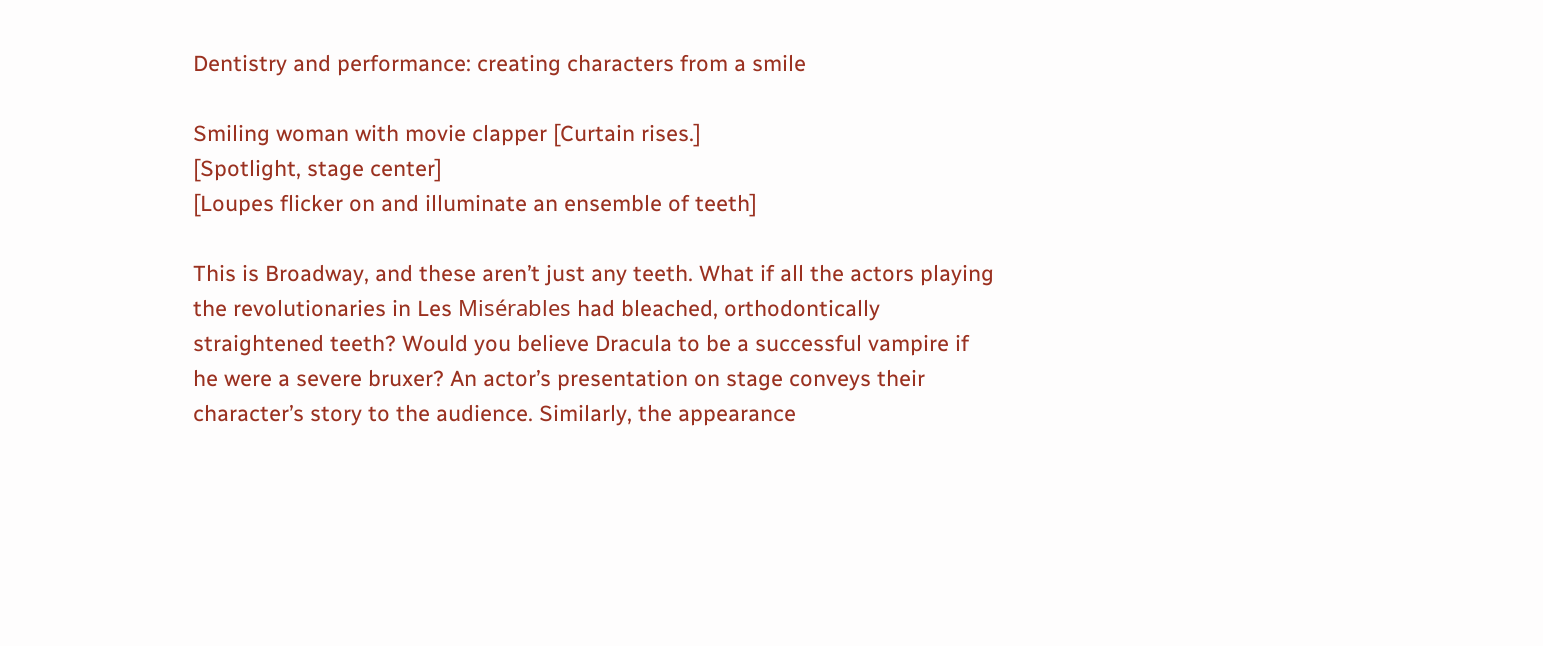Dentistry and performance: creating characters from a smile

Smiling woman with movie clapper [Curtain rises.]
[Spotlight, stage center]
[Loupes flicker on and illuminate an ensemble of teeth]

This is Broadway, and these aren’t just any teeth. What if all the actors playing the revolutionaries in Les Misérables had bleached, orthodontically straightened teeth? Would you believe Dracula to be a successful vampire if he were a severe bruxer? An actor’s presentation on stage conveys their character’s story to the audience. Similarly, the appearance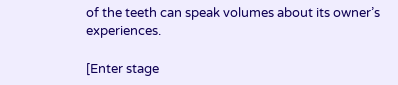of the teeth can speak volumes about its owner’s experiences.

[Enter stage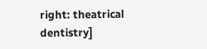right: theatrical dentistry]